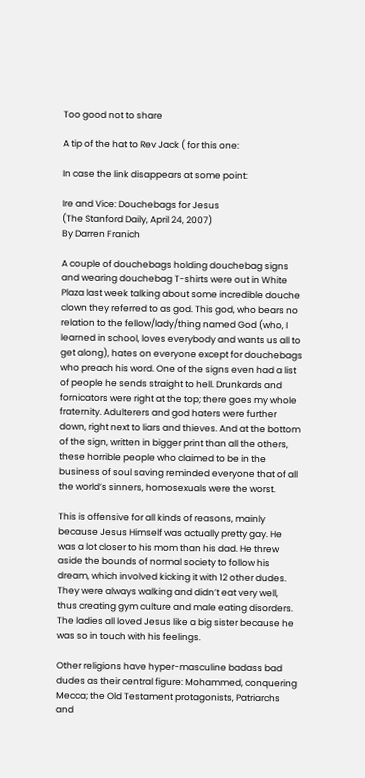Too good not to share

A tip of the hat to Rev Jack ( for this one:

In case the link disappears at some point:

Ire and Vice: Douchebags for Jesus
(The Stanford Daily, April 24, 2007)
By Darren Franich

A couple of douchebags holding douchebag signs and wearing douchebag T-shirts were out in White Plaza last week talking about some incredible douche clown they referred to as god. This god, who bears no relation to the fellow/lady/thing named God (who, I learned in school, loves everybody and wants us all to get along), hates on everyone except for douchebags who preach his word. One of the signs even had a list of people he sends straight to hell. Drunkards and fornicators were right at the top; there goes my whole fraternity. Adulterers and god haters were further down, right next to liars and thieves. And at the bottom of the sign, written in bigger print than all the others, these horrible people who claimed to be in the business of soul saving reminded everyone that of all the world’s sinners, homosexuals were the worst.

This is offensive for all kinds of reasons, mainly because Jesus Himself was actually pretty gay. He was a lot closer to his mom than his dad. He threw aside the bounds of normal society to follow his dream, which involved kicking it with 12 other dudes. They were always walking and didn’t eat very well, thus creating gym culture and male eating disorders. The ladies all loved Jesus like a big sister because he was so in touch with his feelings.

Other religions have hyper-masculine badass bad dudes as their central figure: Mohammed, conquering Mecca; the Old Testament protagonists, Patriarchs and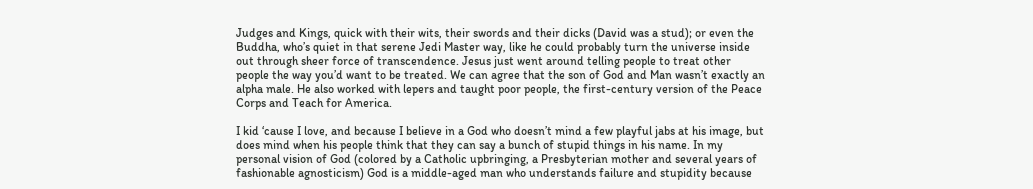Judges and Kings, quick with their wits, their swords and their dicks (David was a stud); or even the Buddha, who’s quiet in that serene Jedi Master way, like he could probably turn the universe inside out through sheer force of transcendence. Jesus just went around telling people to treat other people the way you’d want to be treated. We can agree that the son of God and Man wasn’t exactly an alpha male. He also worked with lepers and taught poor people, the first-century version of the Peace Corps and Teach for America.

I kid ‘cause I love, and because I believe in a God who doesn’t mind a few playful jabs at his image, but does mind when his people think that they can say a bunch of stupid things in his name. In my personal vision of God (colored by a Catholic upbringing, a Presbyterian mother and several years of fashionable agnosticism) God is a middle-aged man who understands failure and stupidity because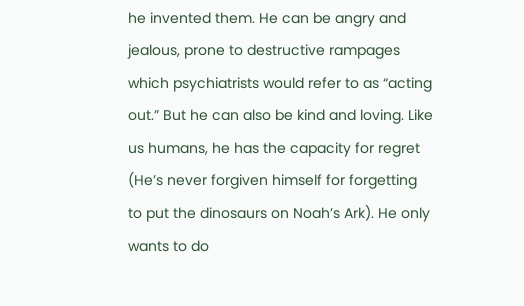he invented them. He can be angry and jealous, prone to destructive rampages which psychiatrists would refer to as “acting out.” But he can also be kind and loving. Like us humans, he has the capacity for regret (He’s never forgiven himself for forgetting to put the dinosaurs on Noah’s Ark). He only wants to do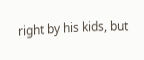right by his kids, but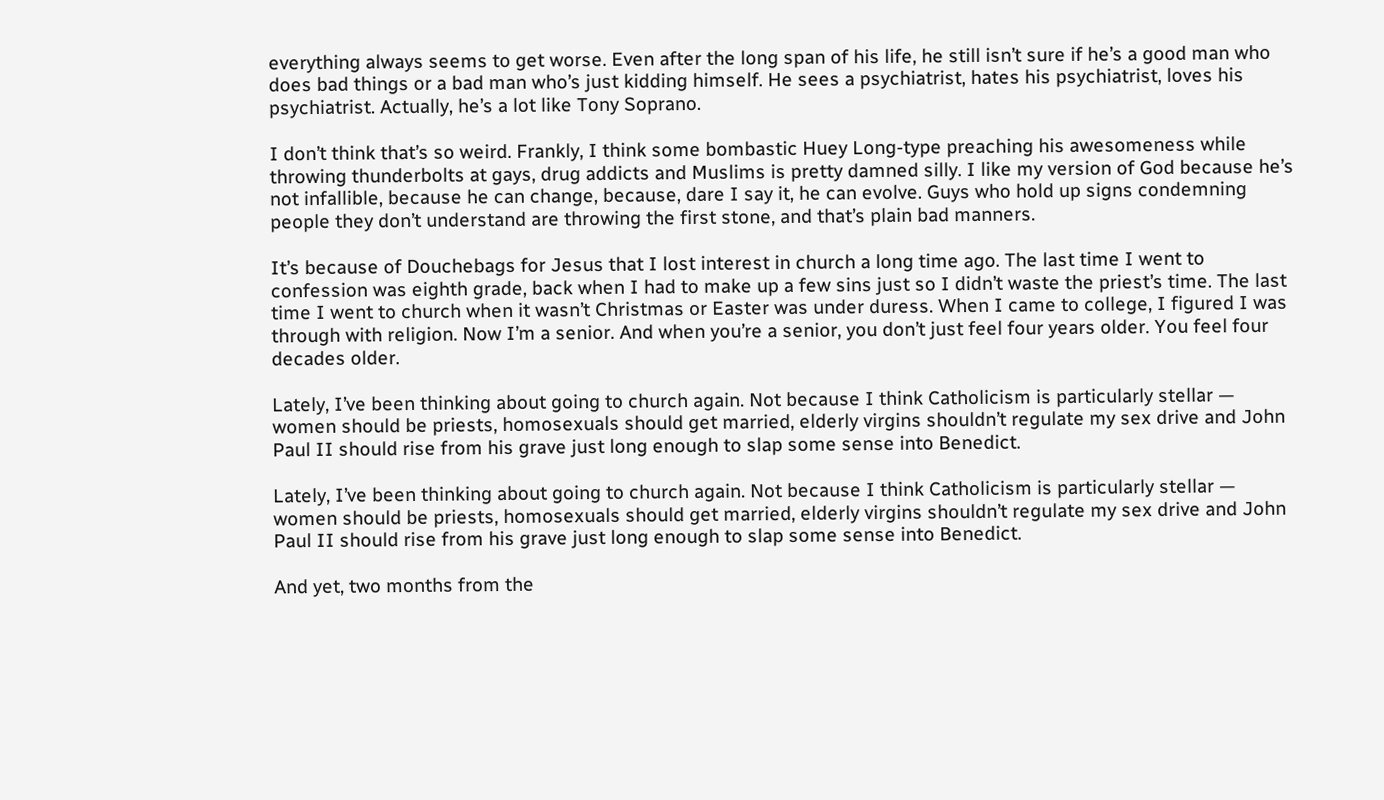everything always seems to get worse. Even after the long span of his life, he still isn’t sure if he’s a good man who does bad things or a bad man who’s just kidding himself. He sees a psychiatrist, hates his psychiatrist, loves his psychiatrist. Actually, he’s a lot like Tony Soprano.

I don’t think that’s so weird. Frankly, I think some bombastic Huey Long-type preaching his awesomeness while throwing thunderbolts at gays, drug addicts and Muslims is pretty damned silly. I like my version of God because he’s not infallible, because he can change, because, dare I say it, he can evolve. Guys who hold up signs condemning people they don’t understand are throwing the first stone, and that’s plain bad manners.

It’s because of Douchebags for Jesus that I lost interest in church a long time ago. The last time I went to confession was eighth grade, back when I had to make up a few sins just so I didn’t waste the priest’s time. The last time I went to church when it wasn’t Christmas or Easter was under duress. When I came to college, I figured I was through with religion. Now I’m a senior. And when you’re a senior, you don’t just feel four years older. You feel four decades older.

Lately, I’ve been thinking about going to church again. Not because I think Catholicism is particularly stellar — women should be priests, homosexuals should get married, elderly virgins shouldn’t regulate my sex drive and John Paul II should rise from his grave just long enough to slap some sense into Benedict.

Lately, I’ve been thinking about going to church again. Not because I think Catholicism is particularly stellar — women should be priests, homosexuals should get married, elderly virgins shouldn’t regulate my sex drive and John Paul II should rise from his grave just long enough to slap some sense into Benedict.

And yet, two months from the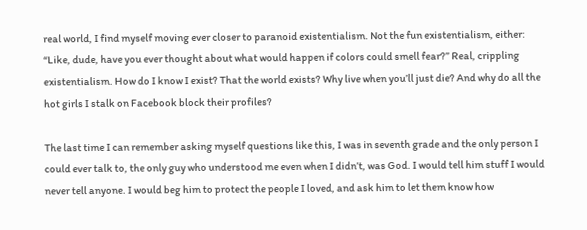real world, I find myself moving ever closer to paranoid existentialism. Not the fun existentialism, either: “Like, dude, have you ever thought about what would happen if colors could smell fear?” Real, crippling existentialism. How do I know I exist? That the world exists? Why live when you’ll just die? And why do all the hot girls I stalk on Facebook block their profiles?

The last time I can remember asking myself questions like this, I was in seventh grade and the only person I could ever talk to, the only guy who understood me even when I didn’t, was God. I would tell him stuff I would never tell anyone. I would beg him to protect the people I loved, and ask him to let them know how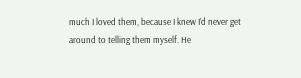much I loved them, because I knew I’d never get around to telling them myself. He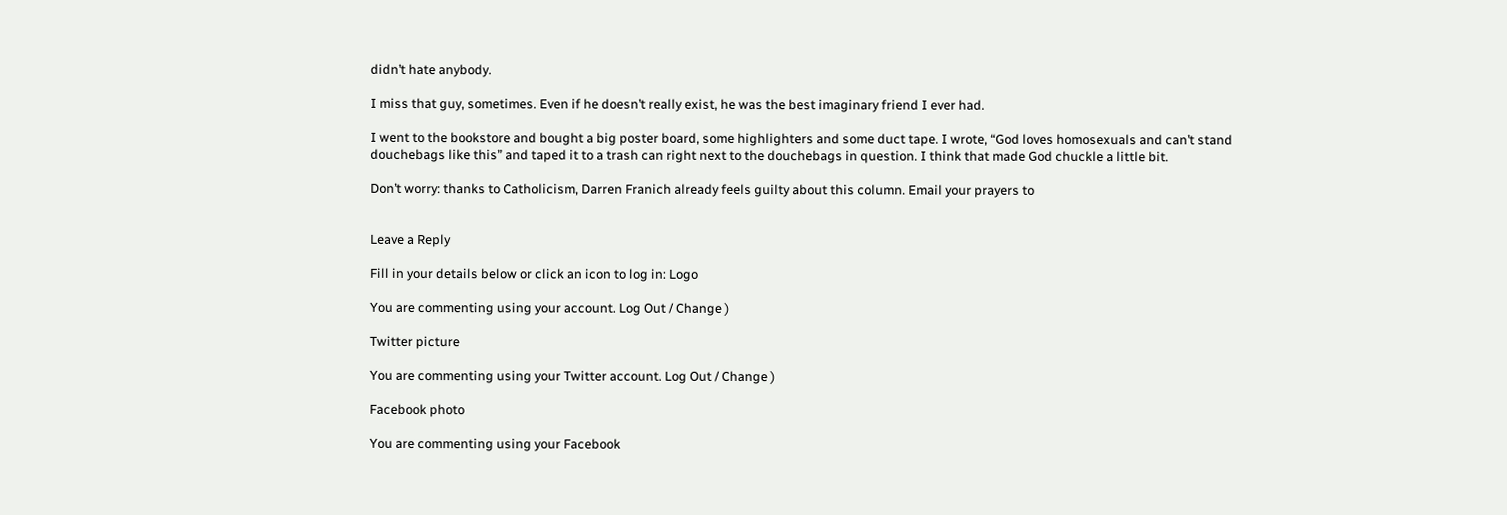didn’t hate anybody.

I miss that guy, sometimes. Even if he doesn’t really exist, he was the best imaginary friend I ever had.

I went to the bookstore and bought a big poster board, some highlighters and some duct tape. I wrote, “God loves homosexuals and can’t stand douchebags like this” and taped it to a trash can right next to the douchebags in question. I think that made God chuckle a little bit.

Don’t worry: thanks to Catholicism, Darren Franich already feels guilty about this column. Email your prayers to


Leave a Reply

Fill in your details below or click an icon to log in: Logo

You are commenting using your account. Log Out / Change )

Twitter picture

You are commenting using your Twitter account. Log Out / Change )

Facebook photo

You are commenting using your Facebook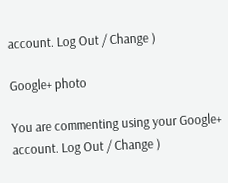account. Log Out / Change )

Google+ photo

You are commenting using your Google+ account. Log Out / Change )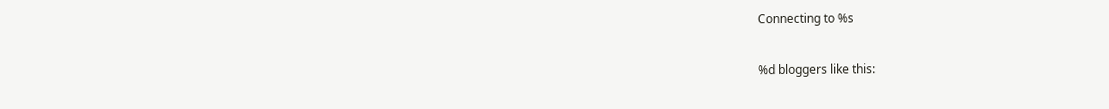Connecting to %s

%d bloggers like this: